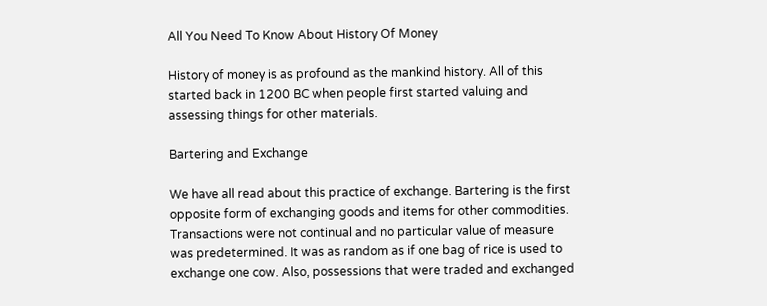All You Need To Know About History Of Money

History of money is as profound as the mankind history. All of this started back in 1200 BC when people first started valuing and assessing things for other materials.

Bartering and Exchange

We have all read about this practice of exchange. Bartering is the first opposite form of exchanging goods and items for other commodities. Transactions were not continual and no particular value of measure was predetermined. It was as random as if one bag of rice is used to exchange one cow. Also, possessions that were traded and exchanged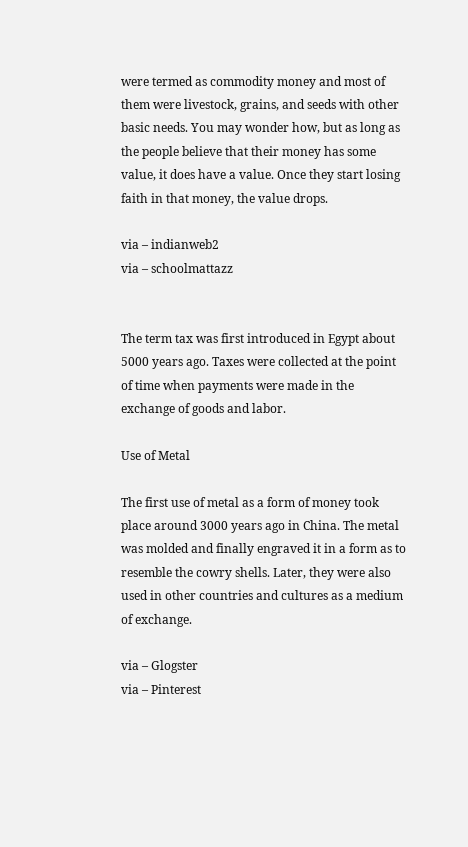were termed as commodity money and most of them were livestock, grains, and seeds with other basic needs. You may wonder how, but as long as the people believe that their money has some value, it does have a value. Once they start losing faith in that money, the value drops.

via – indianweb2
via – schoolmattazz


The term tax was first introduced in Egypt about 5000 years ago. Taxes were collected at the point of time when payments were made in the exchange of goods and labor.

Use of Metal

The first use of metal as a form of money took place around 3000 years ago in China. The metal was molded and finally engraved it in a form as to resemble the cowry shells. Later, they were also used in other countries and cultures as a medium of exchange.

via – Glogster
via – Pinterest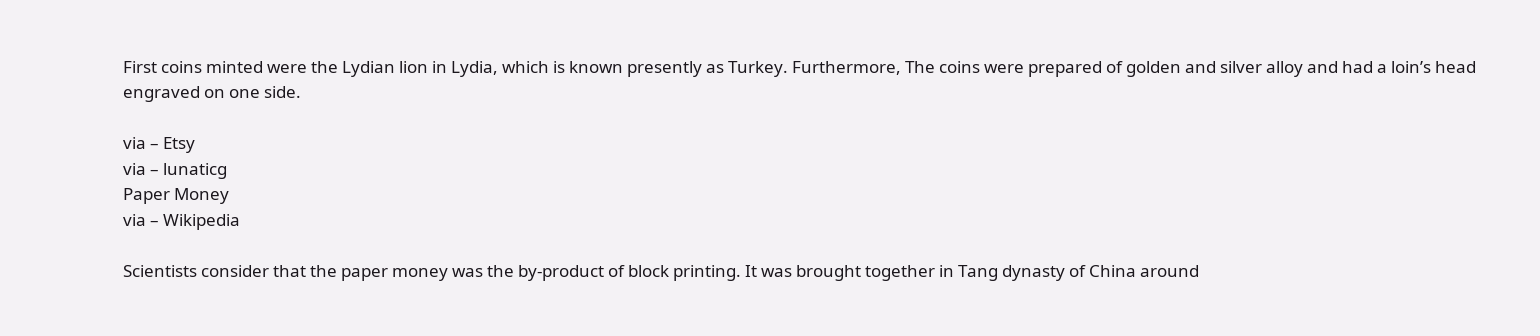First coins minted were the Lydian lion in Lydia, which is known presently as Turkey. Furthermore, The coins were prepared of golden and silver alloy and had a loin’s head engraved on one side.

via – Etsy
via – lunaticg
Paper Money
via – Wikipedia

Scientists consider that the paper money was the by-product of block printing. It was brought together in Tang dynasty of China around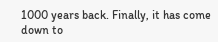1000 years back. Finally, it has come down to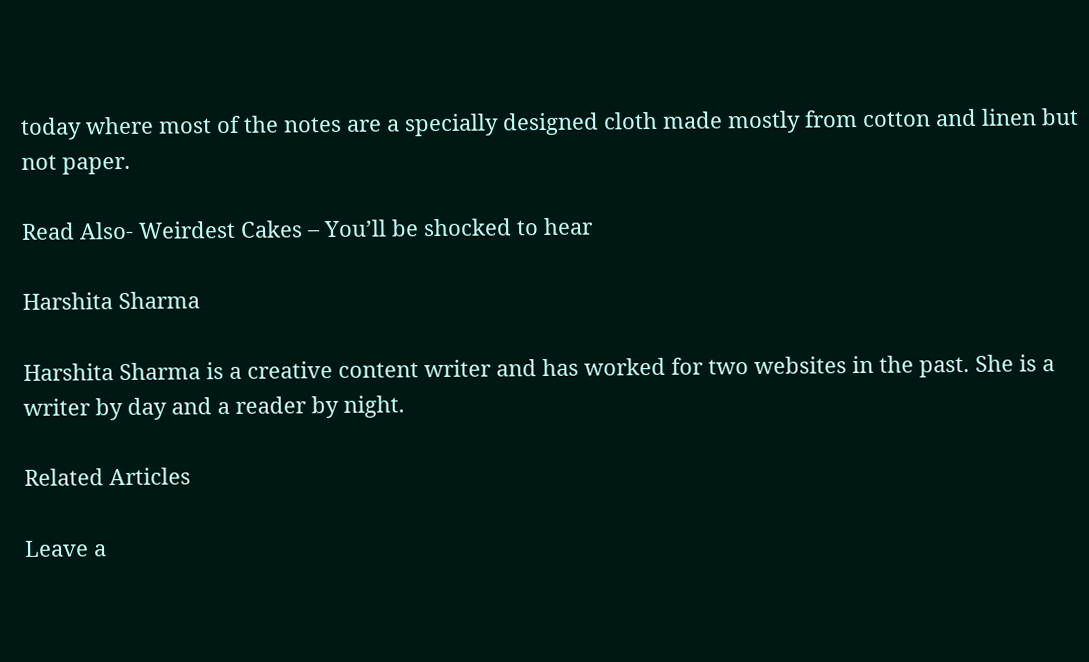today where most of the notes are a specially designed cloth made mostly from cotton and linen but not paper.

Read Also- Weirdest Cakes – You’ll be shocked to hear

Harshita Sharma

Harshita Sharma is a creative content writer and has worked for two websites in the past. She is a writer by day and a reader by night.

Related Articles

Leave a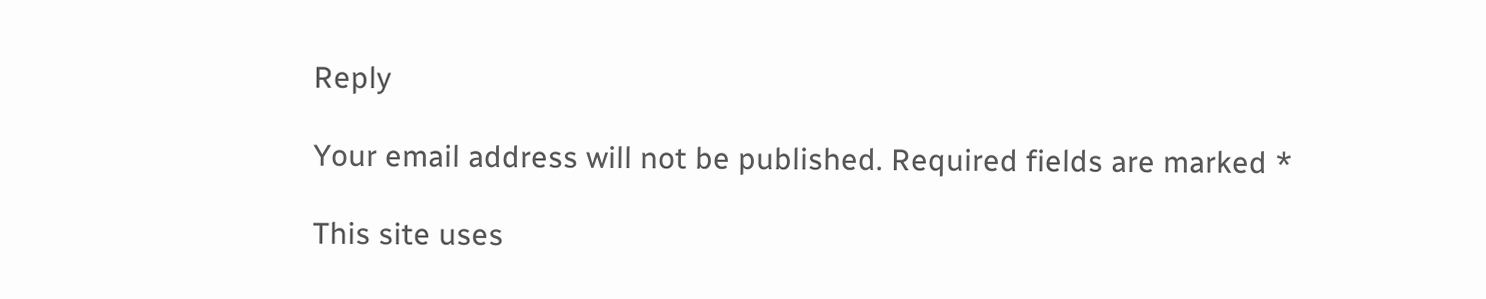Reply

Your email address will not be published. Required fields are marked *

This site uses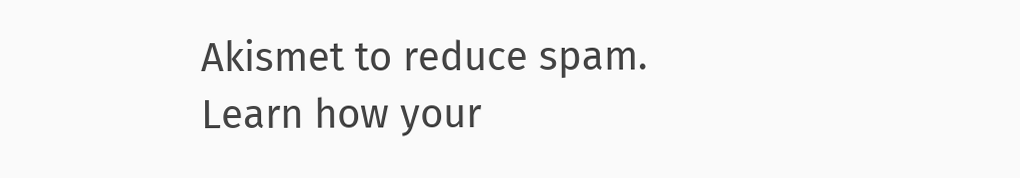Akismet to reduce spam. Learn how your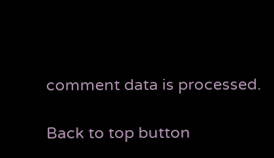comment data is processed.

Back to top button